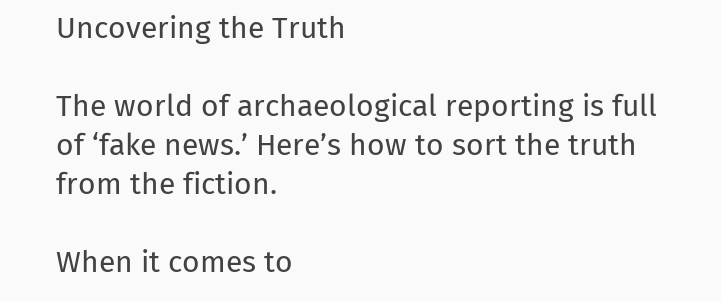Uncovering the Truth

The world of archaeological reporting is full of ‘fake news.’ Here’s how to sort the truth from the fiction.

When it comes to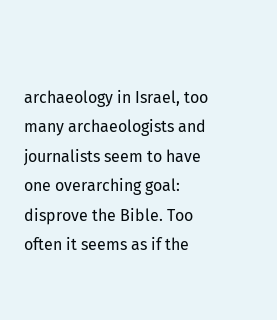archaeology in Israel, too many archaeologists and journalists seem to have one overarching goal: disprove the Bible. Too often it seems as if the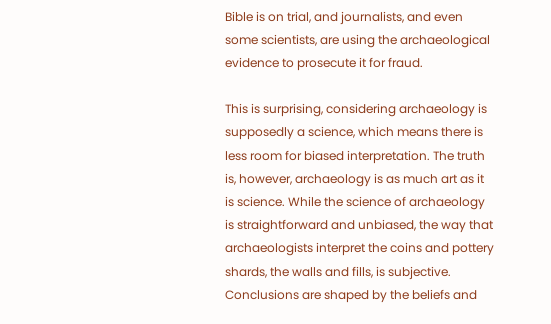Bible is on trial, and journalists, and even some scientists, are using the archaeological evidence to prosecute it for fraud.

This is surprising, considering archaeology is supposedly a science, which means there is less room for biased interpretation. The truth is, however, archaeology is as much art as it is science. While the science of archaeology is straightforward and unbiased, the way that archaeologists interpret the coins and pottery shards, the walls and fills, is subjective. Conclusions are shaped by the beliefs and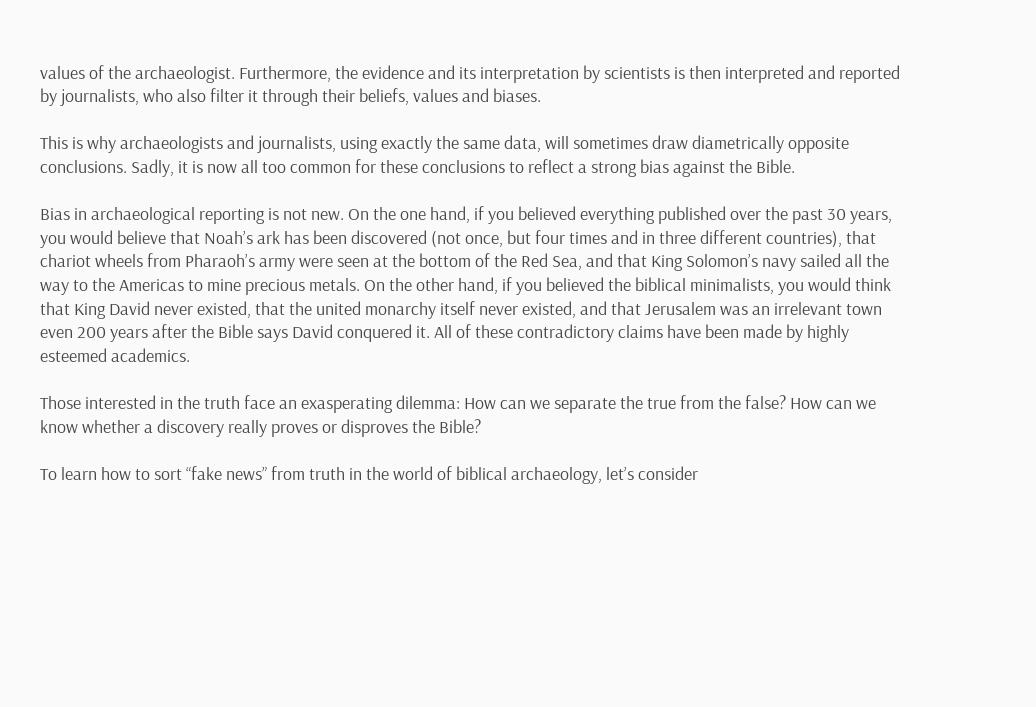values of the archaeologist. Furthermore, the evidence and its interpretation by scientists is then interpreted and reported by journalists, who also filter it through their beliefs, values and biases.

This is why archaeologists and journalists, using exactly the same data, will sometimes draw diametrically opposite conclusions. Sadly, it is now all too common for these conclusions to reflect a strong bias against the Bible.

Bias in archaeological reporting is not new. On the one hand, if you believed everything published over the past 30 years, you would believe that Noah’s ark has been discovered (not once, but four times and in three different countries), that chariot wheels from Pharaoh’s army were seen at the bottom of the Red Sea, and that King Solomon’s navy sailed all the way to the Americas to mine precious metals. On the other hand, if you believed the biblical minimalists, you would think that King David never existed, that the united monarchy itself never existed, and that Jerusalem was an irrelevant town even 200 years after the Bible says David conquered it. All of these contradictory claims have been made by highly esteemed academics.

Those interested in the truth face an exasperating dilemma: How can we separate the true from the false? How can we know whether a discovery really proves or disproves the Bible?

To learn how to sort “fake news” from truth in the world of biblical archaeology, let’s consider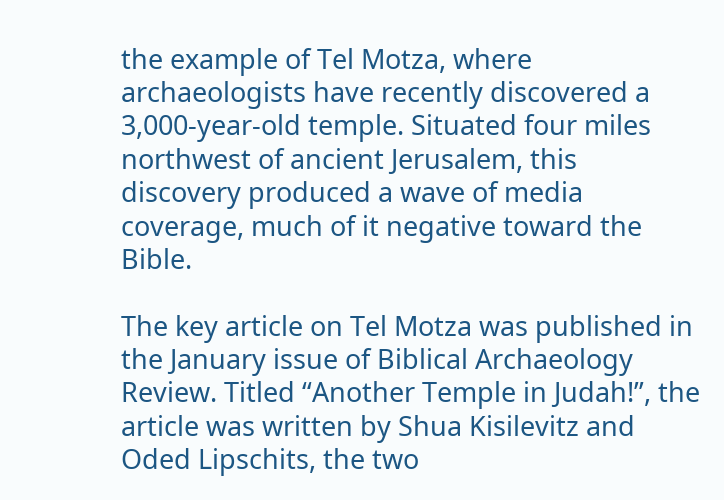the example of Tel Motza, where archaeologists have recently discovered a 3,000-year-old temple. Situated four miles northwest of ancient Jerusalem, this discovery produced a wave of media coverage, much of it negative toward the Bible.

The key article on Tel Motza was published in the January issue of Biblical Archaeology Review. Titled “Another Temple in Judah!”, the article was written by Shua Kisilevitz and Oded Lipschits, the two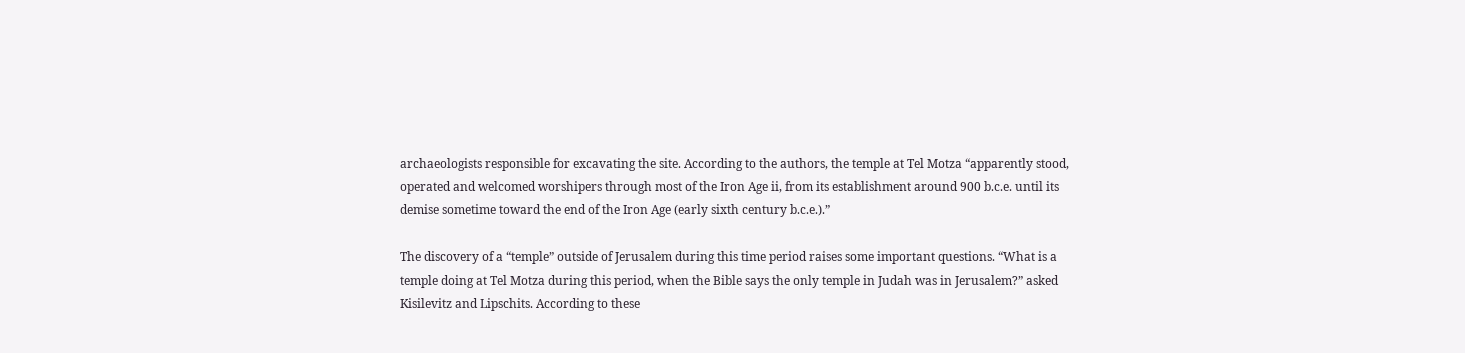archaeologists responsible for excavating the site. According to the authors, the temple at Tel Motza “apparently stood, operated and welcomed worshipers through most of the Iron Age ii, from its establishment around 900 b.c.e. until its demise sometime toward the end of the Iron Age (early sixth century b.c.e.).”

The discovery of a “temple” outside of Jerusalem during this time period raises some important questions. “What is a temple doing at Tel Motza during this period, when the Bible says the only temple in Judah was in Jerusalem?” asked Kisilevitz and Lipschits. According to these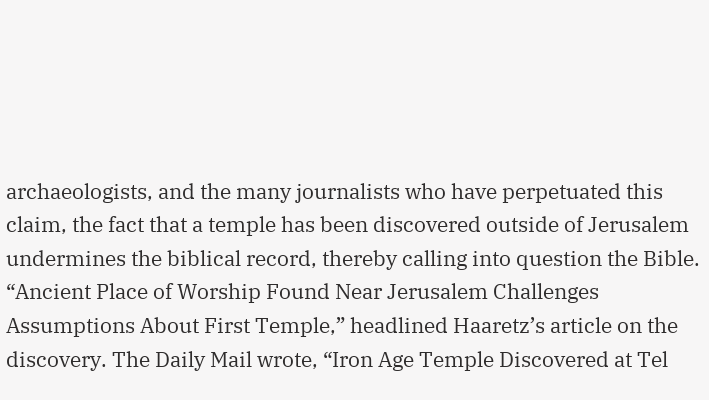archaeologists, and the many journalists who have perpetuated this claim, the fact that a temple has been discovered outside of Jerusalem undermines the biblical record, thereby calling into question the Bible. “Ancient Place of Worship Found Near Jerusalem Challenges Assumptions About First Temple,” headlined Haaretz’s article on the discovery. The Daily Mail wrote, “Iron Age Temple Discovered at Tel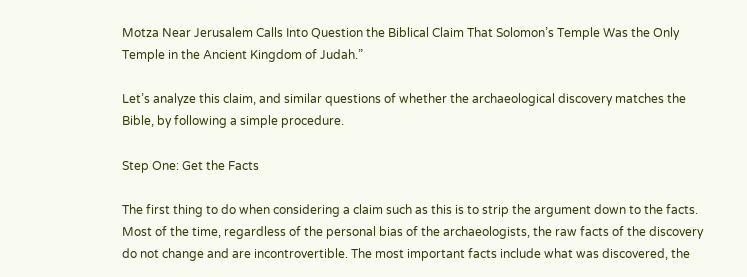Motza Near Jerusalem Calls Into Question the Biblical Claim That Solomon’s Temple Was the Only Temple in the Ancient Kingdom of Judah.”

Let’s analyze this claim, and similar questions of whether the archaeological discovery matches the Bible, by following a simple procedure.

Step One: Get the Facts

The first thing to do when considering a claim such as this is to strip the argument down to the facts. Most of the time, regardless of the personal bias of the archaeologists, the raw facts of the discovery do not change and are incontrovertible. The most important facts include what was discovered, the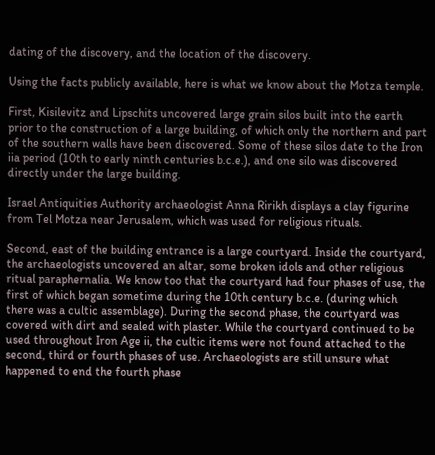dating of the discovery, and the location of the discovery.

Using the facts publicly available, here is what we know about the Motza temple.

First, Kisilevitz and Lipschits uncovered large grain silos built into the earth prior to the construction of a large building, of which only the northern and part of the southern walls have been discovered. Some of these silos date to the Iron iia period (10th to early ninth centuries b.c.e.), and one silo was discovered directly under the large building.

Israel Antiquities Authority archaeologist Anna Ririkh displays a clay figurine from Tel Motza near Jerusalem, which was used for religious rituals.

Second, east of the building entrance is a large courtyard. Inside the courtyard, the archaeologists uncovered an altar, some broken idols and other religious ritual paraphernalia. We know too that the courtyard had four phases of use, the first of which began sometime during the 10th century b.c.e. (during which there was a cultic assemblage). During the second phase, the courtyard was covered with dirt and sealed with plaster. While the courtyard continued to be used throughout Iron Age ii, the cultic items were not found attached to the second, third or fourth phases of use. Archaeologists are still unsure what happened to end the fourth phase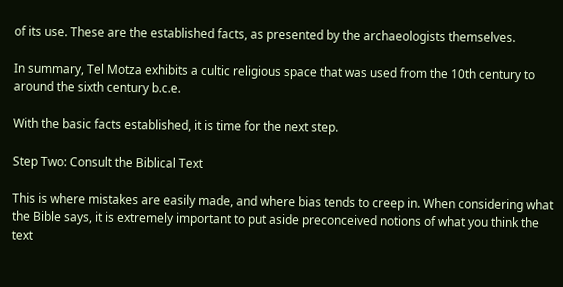of its use. These are the established facts, as presented by the archaeologists themselves.

In summary, Tel Motza exhibits a cultic religious space that was used from the 10th century to around the sixth century b.c.e.

With the basic facts established, it is time for the next step.

Step Two: Consult the Biblical Text

This is where mistakes are easily made, and where bias tends to creep in. When considering what the Bible says, it is extremely important to put aside preconceived notions of what you think the text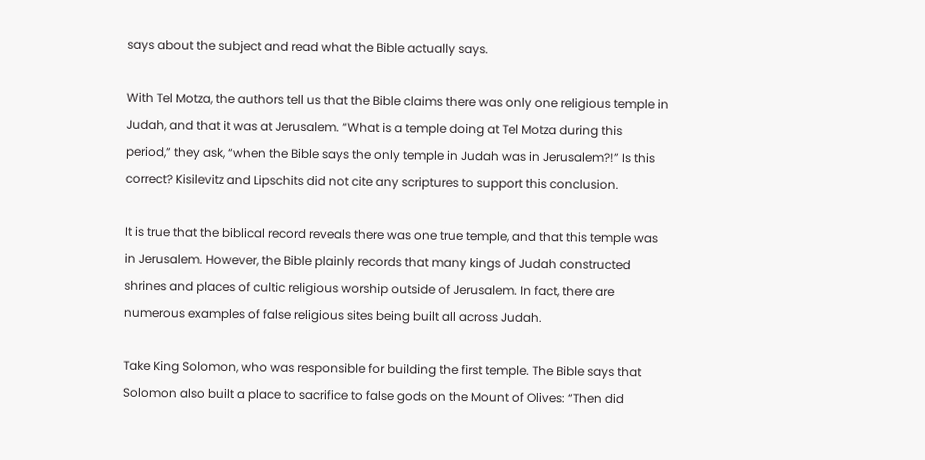says about the subject and read what the Bible actually says.

With Tel Motza, the authors tell us that the Bible claims there was only one religious temple in Judah, and that it was at Jerusalem. “What is a temple doing at Tel Motza during this period,” they ask, “when the Bible says the only temple in Judah was in Jerusalem?!” Is this correct? Kisilevitz and Lipschits did not cite any scriptures to support this conclusion.

It is true that the biblical record reveals there was one true temple, and that this temple was in Jerusalem. However, the Bible plainly records that many kings of Judah constructed shrines and places of cultic religious worship outside of Jerusalem. In fact, there are numerous examples of false religious sites being built all across Judah.

Take King Solomon, who was responsible for building the first temple. The Bible says that Solomon also built a place to sacrifice to false gods on the Mount of Olives: “Then did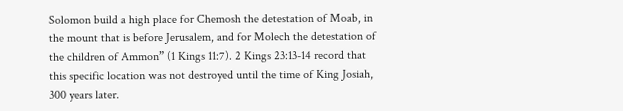Solomon build a high place for Chemosh the detestation of Moab, in the mount that is before Jerusalem, and for Molech the detestation of the children of Ammon” (1 Kings 11:7). 2 Kings 23:13-14 record that this specific location was not destroyed until the time of King Josiah, 300 years later.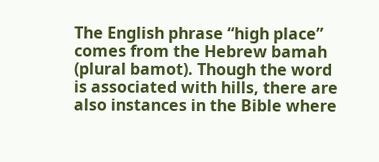The English phrase “high place” comes from the Hebrew bamah (plural bamot). Though the word is associated with hills, there are also instances in the Bible where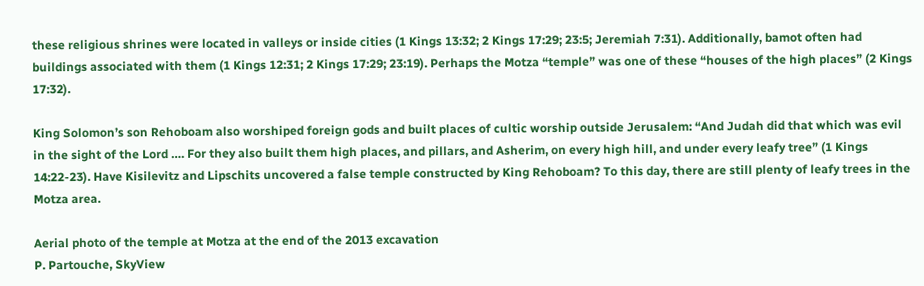these religious shrines were located in valleys or inside cities (1 Kings 13:32; 2 Kings 17:29; 23:5; Jeremiah 7:31). Additionally, bamot often had buildings associated with them (1 Kings 12:31; 2 Kings 17:29; 23:19). Perhaps the Motza “temple” was one of these “houses of the high places” (2 Kings 17:32).

King Solomon’s son Rehoboam also worshiped foreign gods and built places of cultic worship outside Jerusalem: “And Judah did that which was evil in the sight of the Lord …. For they also built them high places, and pillars, and Asherim, on every high hill, and under every leafy tree” (1 Kings 14:22-23). Have Kisilevitz and Lipschits uncovered a false temple constructed by King Rehoboam? To this day, there are still plenty of leafy trees in the Motza area.

Aerial photo of the temple at Motza at the end of the 2013 excavation
P. Partouche, SkyView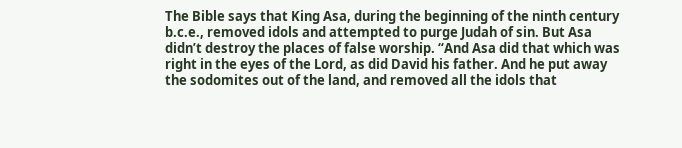The Bible says that King Asa, during the beginning of the ninth century b.c.e., removed idols and attempted to purge Judah of sin. But Asa didn’t destroy the places of false worship. “And Asa did that which was right in the eyes of the Lord, as did David his father. And he put away the sodomites out of the land, and removed all the idols that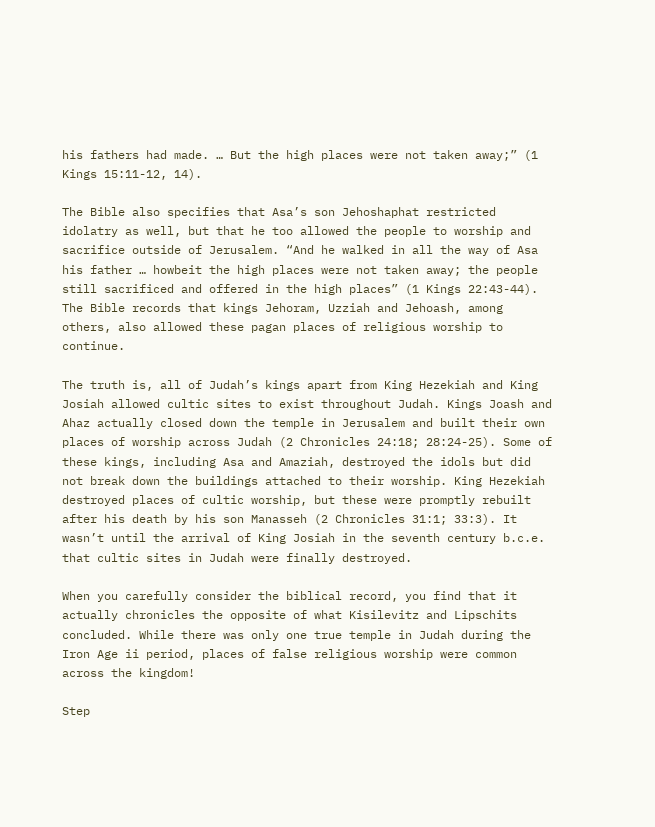his fathers had made. … But the high places were not taken away;” (1 Kings 15:11-12, 14).

The Bible also specifies that Asa’s son Jehoshaphat restricted idolatry as well, but that he too allowed the people to worship and sacrifice outside of Jerusalem. “And he walked in all the way of Asa his father … howbeit the high places were not taken away; the people still sacrificed and offered in the high places” (1 Kings 22:43-44). The Bible records that kings Jehoram, Uzziah and Jehoash, among others, also allowed these pagan places of religious worship to continue.

The truth is, all of Judah’s kings apart from King Hezekiah and King Josiah allowed cultic sites to exist throughout Judah. Kings Joash and Ahaz actually closed down the temple in Jerusalem and built their own places of worship across Judah (2 Chronicles 24:18; 28:24-25). Some of these kings, including Asa and Amaziah, destroyed the idols but did not break down the buildings attached to their worship. King Hezekiah destroyed places of cultic worship, but these were promptly rebuilt after his death by his son Manasseh (2 Chronicles 31:1; 33:3). It wasn’t until the arrival of King Josiah in the seventh century b.c.e. that cultic sites in Judah were finally destroyed.

When you carefully consider the biblical record, you find that it actually chronicles the opposite of what Kisilevitz and Lipschits concluded. While there was only one true temple in Judah during the Iron Age ii period, places of false religious worship were common across the kingdom!

Step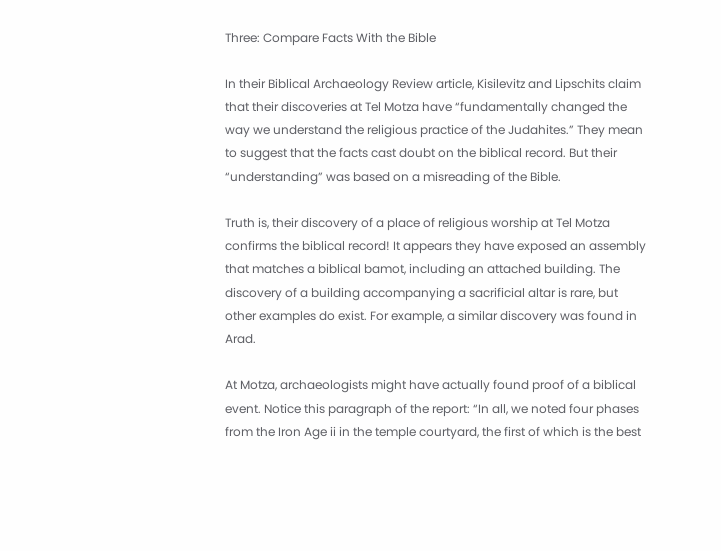Three: Compare Facts With the Bible

In their Biblical Archaeology Review article, Kisilevitz and Lipschits claim that their discoveries at Tel Motza have “fundamentally changed the way we understand the religious practice of the Judahites.” They mean to suggest that the facts cast doubt on the biblical record. But their “understanding” was based on a misreading of the Bible.

Truth is, their discovery of a place of religious worship at Tel Motza confirms the biblical record! It appears they have exposed an assembly that matches a biblical bamot, including an attached building. The discovery of a building accompanying a sacrificial altar is rare, but other examples do exist. For example, a similar discovery was found in Arad.

At Motza, archaeologists might have actually found proof of a biblical event. Notice this paragraph of the report: “In all, we noted four phases from the Iron Age ii in the temple courtyard, the first of which is the best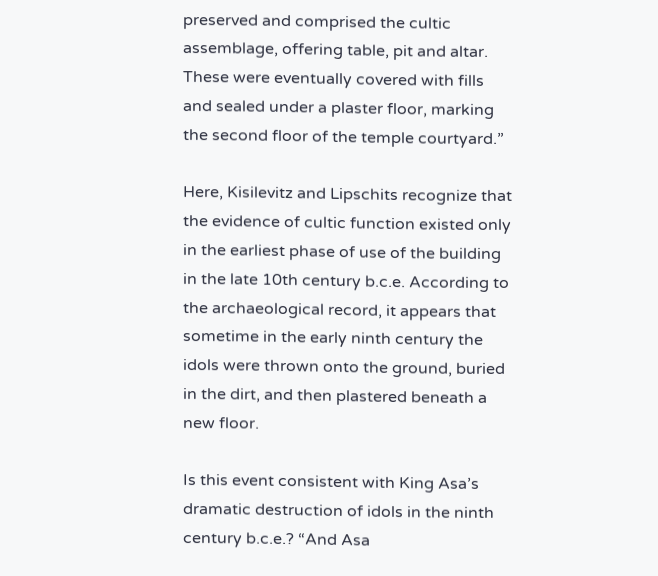preserved and comprised the cultic assemblage, offering table, pit and altar. These were eventually covered with fills and sealed under a plaster floor, marking the second floor of the temple courtyard.”

Here, Kisilevitz and Lipschits recognize that the evidence of cultic function existed only in the earliest phase of use of the building in the late 10th century b.c.e. According to the archaeological record, it appears that sometime in the early ninth century the idols were thrown onto the ground, buried in the dirt, and then plastered beneath a new floor.

Is this event consistent with King Asa’s dramatic destruction of idols in the ninth century b.c.e.? “And Asa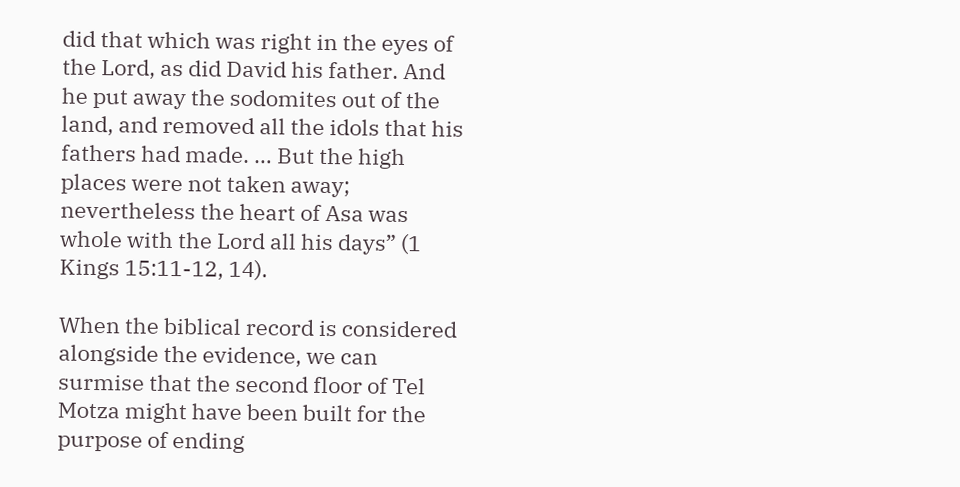did that which was right in the eyes of the Lord, as did David his father. And he put away the sodomites out of the land, and removed all the idols that his fathers had made. … But the high places were not taken away; nevertheless the heart of Asa was whole with the Lord all his days” (1 Kings 15:11-12, 14).

When the biblical record is considered alongside the evidence, we can surmise that the second floor of Tel Motza might have been built for the purpose of ending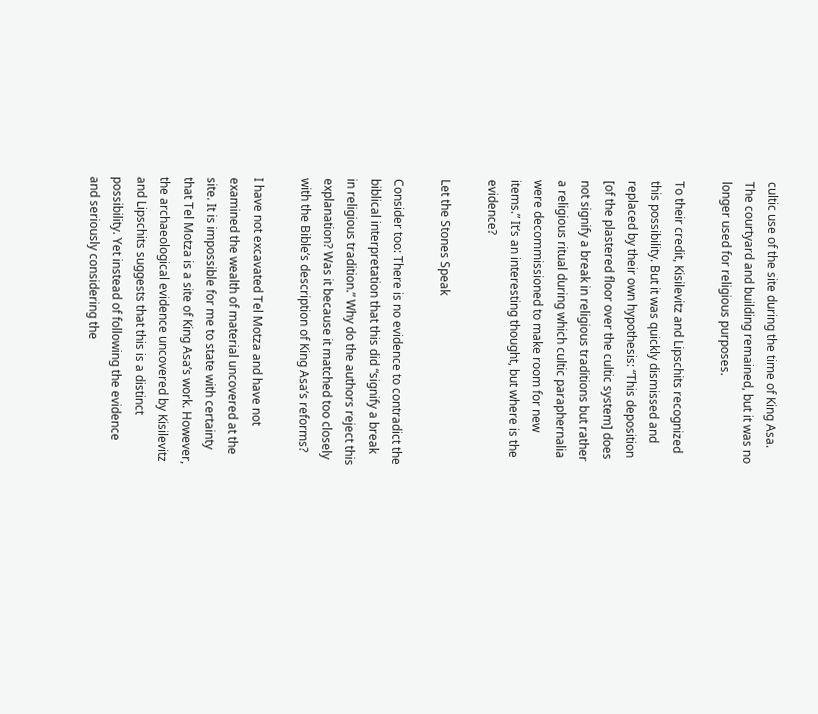cultic use of the site during the time of King Asa. The courtyard and building remained, but it was no longer used for religious purposes.

To their credit, Kisilevitz and Lipschits recognized this possibility. But it was quickly dismissed and replaced by their own hypothesis: “This deposition [of the plastered floor over the cultic system] does not signify a break in religious traditions but rather a religious ritual during which cultic paraphernalia were decommissioned to make room for new items.” It’s an interesting thought, but where is the evidence?

Let the Stones Speak

Consider too: There is no evidence to contradict the biblical interpretation that this did “signify a break in religious tradition.” Why do the authors reject this explanation? Was it because it matched too closely with the Bible’s description of King Asa’s reforms?

I have not excavated Tel Motza and have not examined the wealth of material uncovered at the site. It is impossible for me to state with certainty that Tel Motza is a site of King Asa’s work. However, the archaeological evidence uncovered by Kisilevitz and Lipschits suggests that this is a distinct possibility. Yet instead of following the evidence and seriously considering the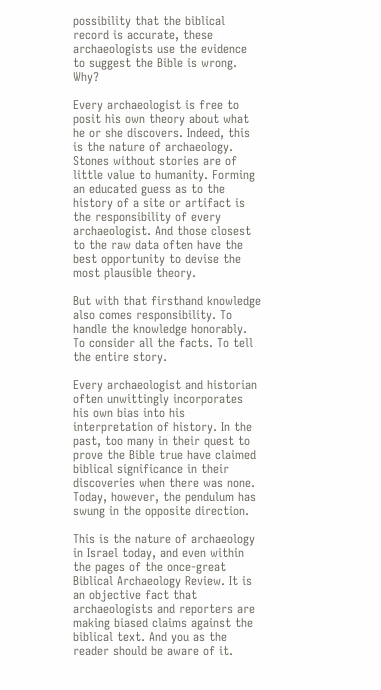possibility that the biblical record is accurate, these archaeologists use the evidence to suggest the Bible is wrong. Why?

Every archaeologist is free to posit his own theory about what he or she discovers. Indeed, this is the nature of archaeology. Stones without stories are of little value to humanity. Forming an educated guess as to the history of a site or artifact is the responsibility of every archaeologist. And those closest to the raw data often have the best opportunity to devise the most plausible theory.

But with that firsthand knowledge also comes responsibility. To handle the knowledge honorably. To consider all the facts. To tell the entire story.

Every archaeologist and historian often unwittingly incorporates his own bias into his interpretation of history. In the past, too many in their quest to prove the Bible true have claimed biblical significance in their discoveries when there was none. Today, however, the pendulum has swung in the opposite direction.

This is the nature of archaeology in Israel today, and even within the pages of the once-great Biblical Archaeology Review. It is an objective fact that archaeologists and reporters are making biased claims against the biblical text. And you as the reader should be aware of it.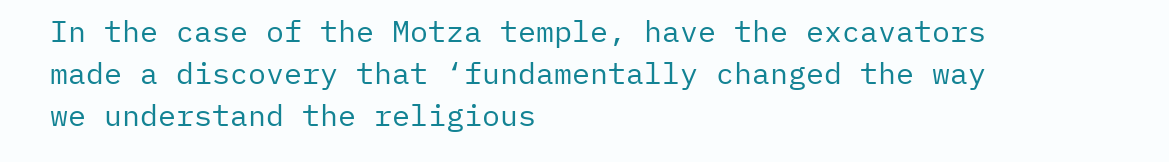In the case of the Motza temple, have the excavators made a discovery that ‘fundamentally changed the way we understand the religious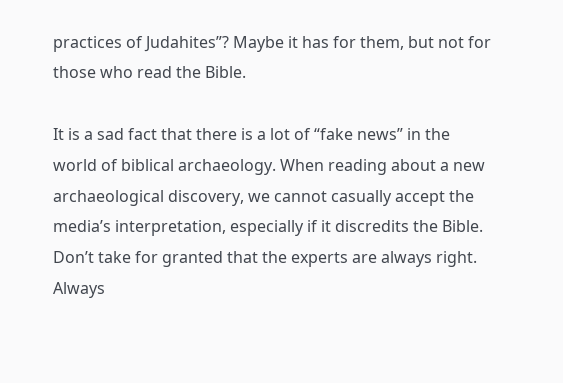practices of Judahites”? Maybe it has for them, but not for those who read the Bible.

It is a sad fact that there is a lot of “fake news” in the world of biblical archaeology. When reading about a new archaeological discovery, we cannot casually accept the media’s interpretation, especially if it discredits the Bible. Don’t take for granted that the experts are always right. Always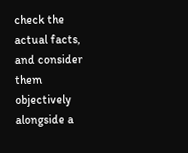check the actual facts, and consider them objectively alongside a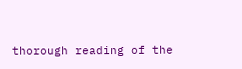thorough reading of the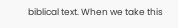biblical text. When we take this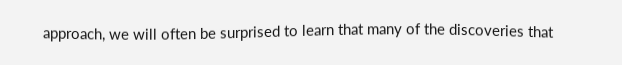approach, we will often be surprised to learn that many of the discoveries that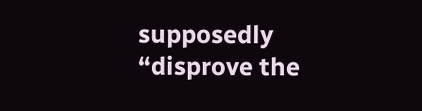supposedly “disprove the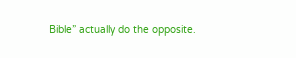Bible” actually do the opposite.